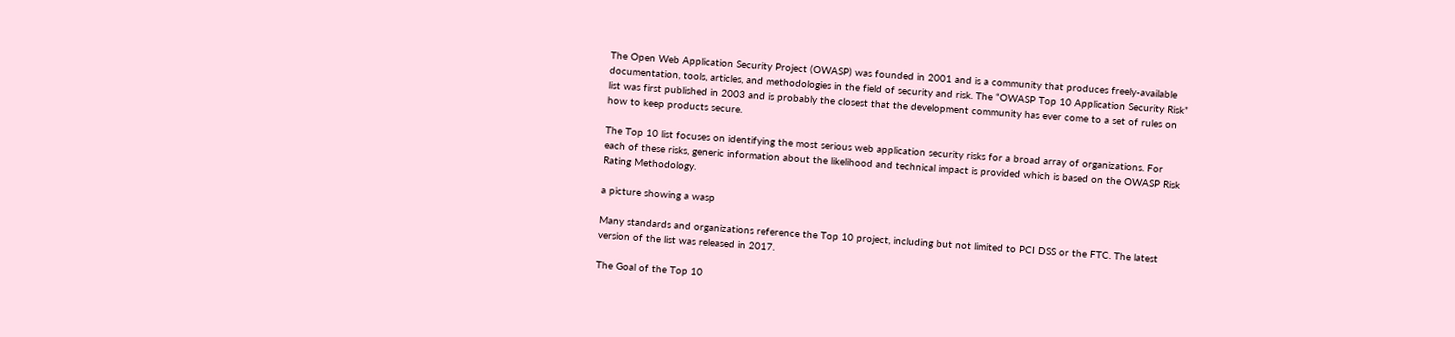The Open Web Application Security Project (OWASP) was founded in 2001 and is a community that produces freely-available documentation, tools, articles, and methodologies in the field of security and risk. The “OWASP Top 10 Application Security Risk” list was first published in 2003 and is probably the closest that the development community has ever come to a set of rules on how to keep products secure.

The Top 10 list focuses on identifying the most serious web application security risks for a broad array of organizations. For each of these risks, generic information about the likelihood and technical impact is provided which is based on the OWASP Risk Rating Methodology.

a picture showing a wasp

Many standards and organizations reference the Top 10 project, including but not limited to PCI DSS or the FTC. The latest version of the list was released in 2017.

The Goal of the Top 10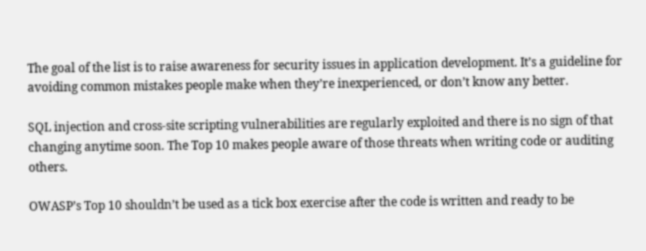The goal of the list is to raise awareness for security issues in application development. It’s a guideline for avoiding common mistakes people make when they’re inexperienced, or don’t know any better.

SQL injection and cross-site scripting vulnerabilities are regularly exploited and there is no sign of that changing anytime soon. The Top 10 makes people aware of those threats when writing code or auditing others.

OWASP’s Top 10 shouldn’t be used as a tick box exercise after the code is written and ready to be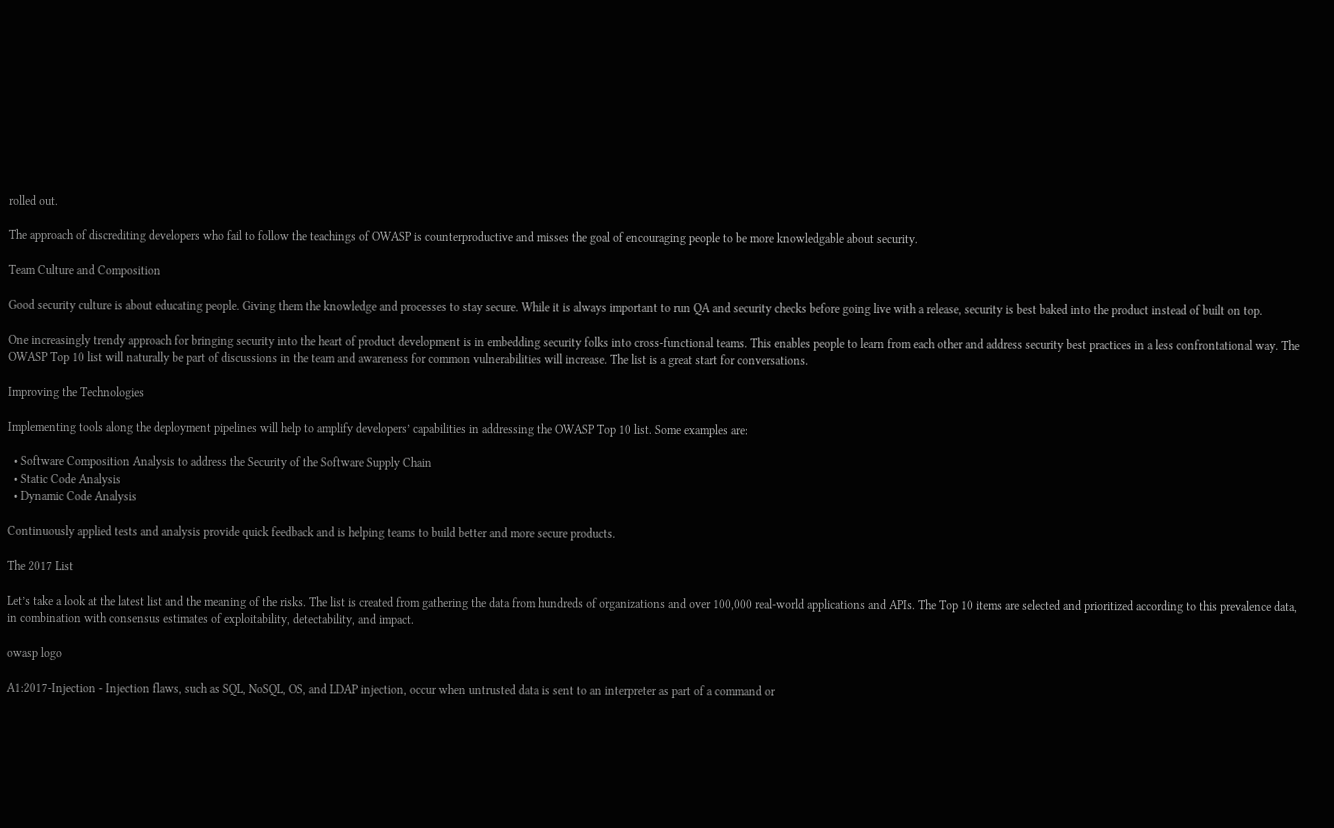rolled out.

The approach of discrediting developers who fail to follow the teachings of OWASP is counterproductive and misses the goal of encouraging people to be more knowledgable about security.

Team Culture and Composition

Good security culture is about educating people. Giving them the knowledge and processes to stay secure. While it is always important to run QA and security checks before going live with a release, security is best baked into the product instead of built on top.

One increasingly trendy approach for bringing security into the heart of product development is in embedding security folks into cross-functional teams. This enables people to learn from each other and address security best practices in a less confrontational way. The OWASP Top 10 list will naturally be part of discussions in the team and awareness for common vulnerabilities will increase. The list is a great start for conversations.

Improving the Technologies

Implementing tools along the deployment pipelines will help to amplify developers’ capabilities in addressing the OWASP Top 10 list. Some examples are:

  • Software Composition Analysis to address the Security of the Software Supply Chain
  • Static Code Analysis
  • Dynamic Code Analysis

Continuously applied tests and analysis provide quick feedback and is helping teams to build better and more secure products.

The 2017 List

Let’s take a look at the latest list and the meaning of the risks. The list is created from gathering the data from hundreds of organizations and over 100,000 real-world applications and APIs. The Top 10 items are selected and prioritized according to this prevalence data, in combination with consensus estimates of exploitability, detectability, and impact.

owasp logo

A1:2017-Injection - Injection flaws, such as SQL, NoSQL, OS, and LDAP injection, occur when untrusted data is sent to an interpreter as part of a command or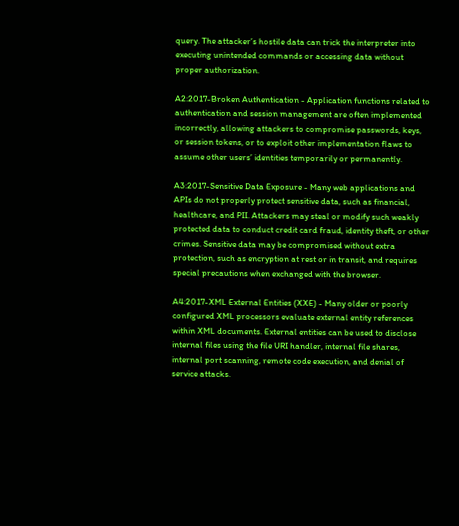query. The attacker’s hostile data can trick the interpreter into executing unintended commands or accessing data without proper authorization.

A2:2017-Broken Authentication - Application functions related to authentication and session management are often implemented incorrectly, allowing attackers to compromise passwords, keys, or session tokens, or to exploit other implementation flaws to assume other users’ identities temporarily or permanently.

A3:2017-Sensitive Data Exposure - Many web applications and APIs do not properly protect sensitive data, such as financial, healthcare, and PII. Attackers may steal or modify such weakly protected data to conduct credit card fraud, identity theft, or other crimes. Sensitive data may be compromised without extra protection, such as encryption at rest or in transit, and requires special precautions when exchanged with the browser.

A4:2017-XML External Entities (XXE) - Many older or poorly configured XML processors evaluate external entity references within XML documents. External entities can be used to disclose internal files using the file URI handler, internal file shares, internal port scanning, remote code execution, and denial of service attacks.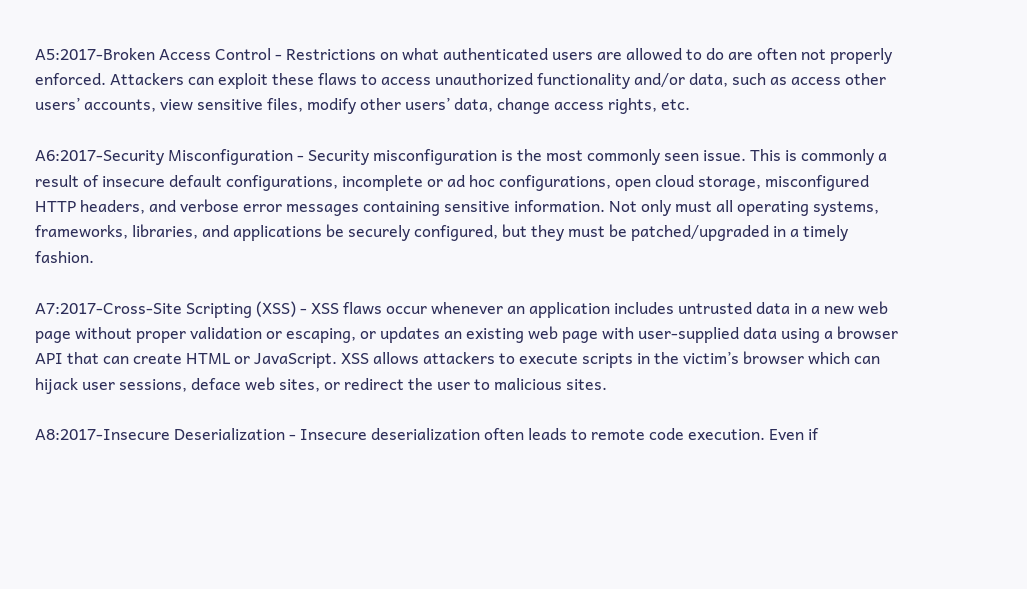A5:2017-Broken Access Control - Restrictions on what authenticated users are allowed to do are often not properly enforced. Attackers can exploit these flaws to access unauthorized functionality and/or data, such as access other users’ accounts, view sensitive files, modify other users’ data, change access rights, etc.

A6:2017-Security Misconfiguration - Security misconfiguration is the most commonly seen issue. This is commonly a result of insecure default configurations, incomplete or ad hoc configurations, open cloud storage, misconfigured HTTP headers, and verbose error messages containing sensitive information. Not only must all operating systems, frameworks, libraries, and applications be securely configured, but they must be patched/upgraded in a timely fashion.

A7:2017-Cross-Site Scripting (XSS) - XSS flaws occur whenever an application includes untrusted data in a new web page without proper validation or escaping, or updates an existing web page with user-supplied data using a browser API that can create HTML or JavaScript. XSS allows attackers to execute scripts in the victim’s browser which can hijack user sessions, deface web sites, or redirect the user to malicious sites.

A8:2017-Insecure Deserialization - Insecure deserialization often leads to remote code execution. Even if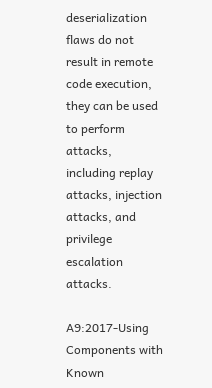deserialization flaws do not result in remote code execution, they can be used to perform attacks, including replay attacks, injection attacks, and privilege escalation attacks.

A9:2017-Using Components with Known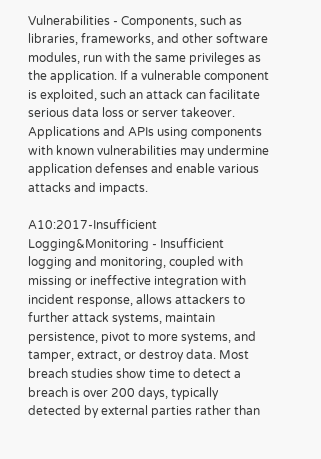Vulnerabilities - Components, such as libraries, frameworks, and other software modules, run with the same privileges as the application. If a vulnerable component is exploited, such an attack can facilitate serious data loss or server takeover. Applications and APIs using components with known vulnerabilities may undermine application defenses and enable various attacks and impacts.

A10:2017-Insufficient Logging&Monitoring - Insufficient logging and monitoring, coupled with missing or ineffective integration with incident response, allows attackers to further attack systems, maintain persistence, pivot to more systems, and tamper, extract, or destroy data. Most breach studies show time to detect a breach is over 200 days, typically detected by external parties rather than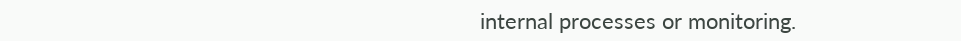internal processes or monitoring.